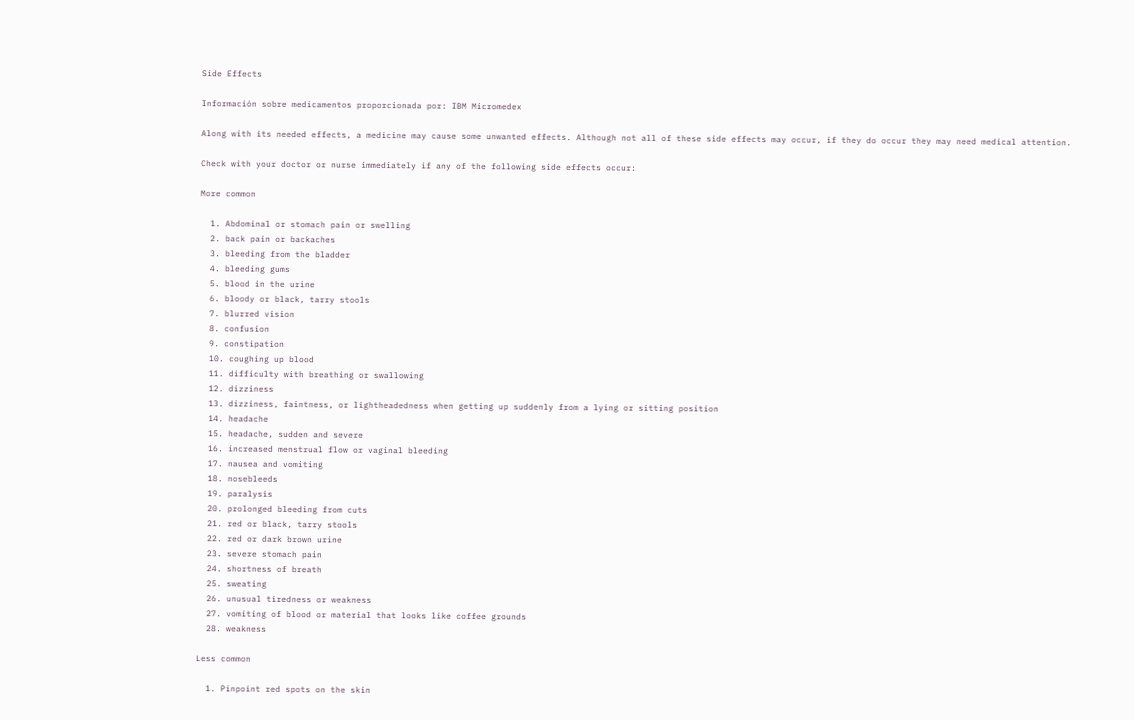Side Effects

Información sobre medicamentos proporcionada por: IBM Micromedex

Along with its needed effects, a medicine may cause some unwanted effects. Although not all of these side effects may occur, if they do occur they may need medical attention.

Check with your doctor or nurse immediately if any of the following side effects occur:

More common

  1. Abdominal or stomach pain or swelling
  2. back pain or backaches
  3. bleeding from the bladder
  4. bleeding gums
  5. blood in the urine
  6. bloody or black, tarry stools
  7. blurred vision
  8. confusion
  9. constipation
  10. coughing up blood
  11. difficulty with breathing or swallowing
  12. dizziness
  13. dizziness, faintness, or lightheadedness when getting up suddenly from a lying or sitting position
  14. headache
  15. headache, sudden and severe
  16. increased menstrual flow or vaginal bleeding
  17. nausea and vomiting
  18. nosebleeds
  19. paralysis
  20. prolonged bleeding from cuts
  21. red or black, tarry stools
  22. red or dark brown urine
  23. severe stomach pain
  24. shortness of breath
  25. sweating
  26. unusual tiredness or weakness
  27. vomiting of blood or material that looks like coffee grounds
  28. weakness

Less common

  1. Pinpoint red spots on the skin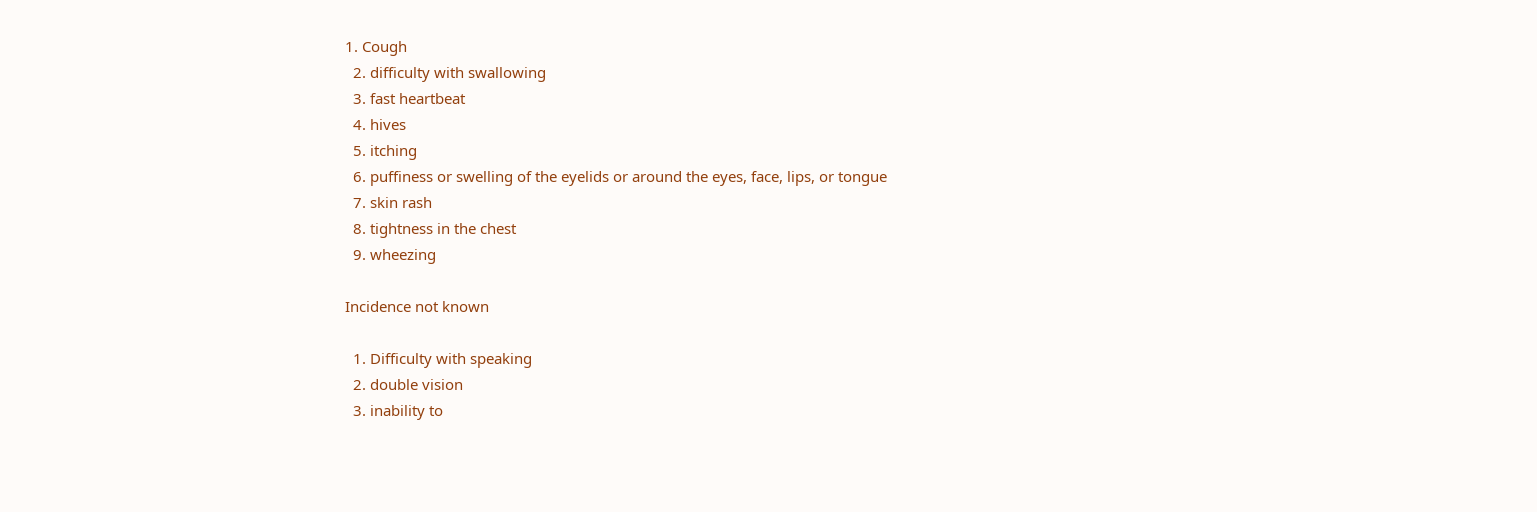1. Cough
  2. difficulty with swallowing
  3. fast heartbeat
  4. hives
  5. itching
  6. puffiness or swelling of the eyelids or around the eyes, face, lips, or tongue
  7. skin rash
  8. tightness in the chest
  9. wheezing

Incidence not known

  1. Difficulty with speaking
  2. double vision
  3. inability to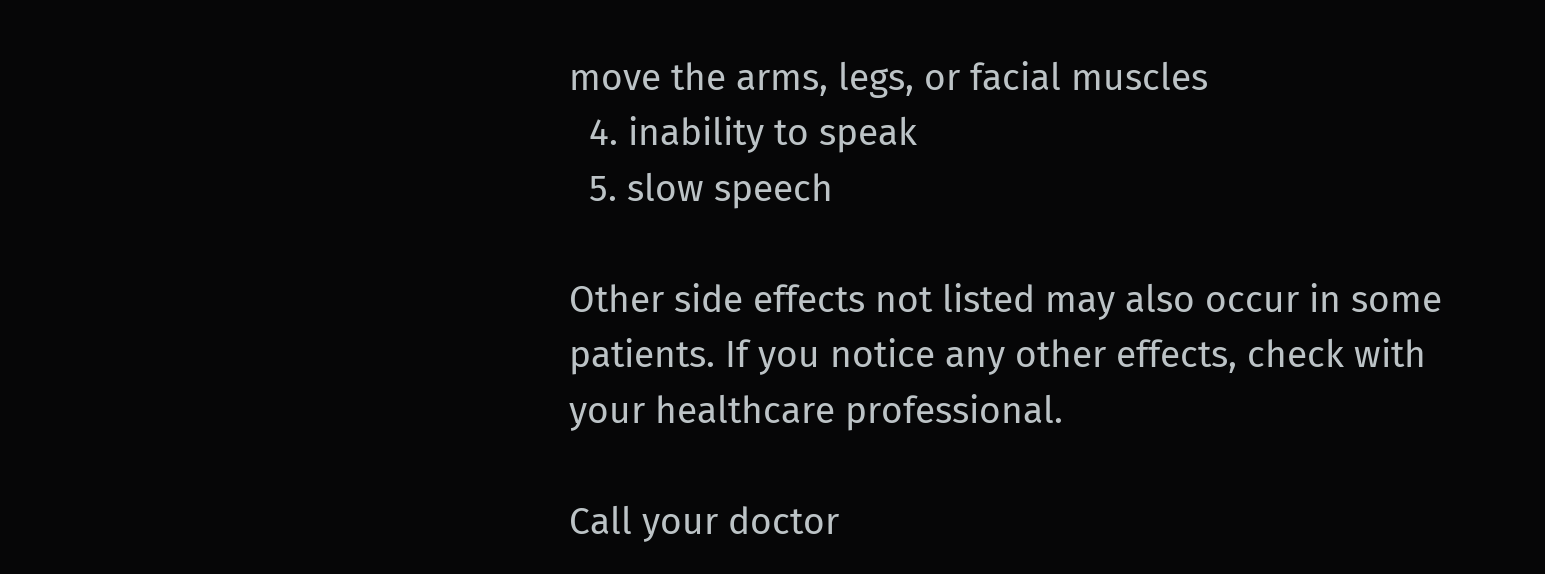move the arms, legs, or facial muscles
  4. inability to speak
  5. slow speech

Other side effects not listed may also occur in some patients. If you notice any other effects, check with your healthcare professional.

Call your doctor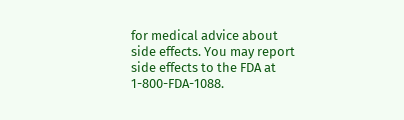for medical advice about side effects. You may report side effects to the FDA at 1-800-FDA-1088.